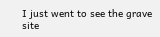I just went to see the grave site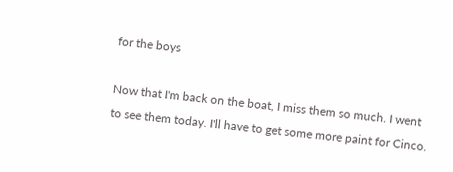for the boys

Now that I'm back on the boat, I miss them so much. I went to see them today. I'll have to get some more paint for Cinco.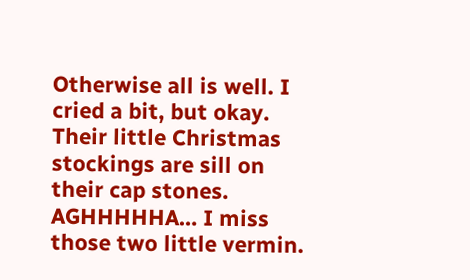Otherwise all is well. I cried a bit, but okay. Their little Christmas stockings are sill on their cap stones. AGHHHHHA… I miss those two little vermin.